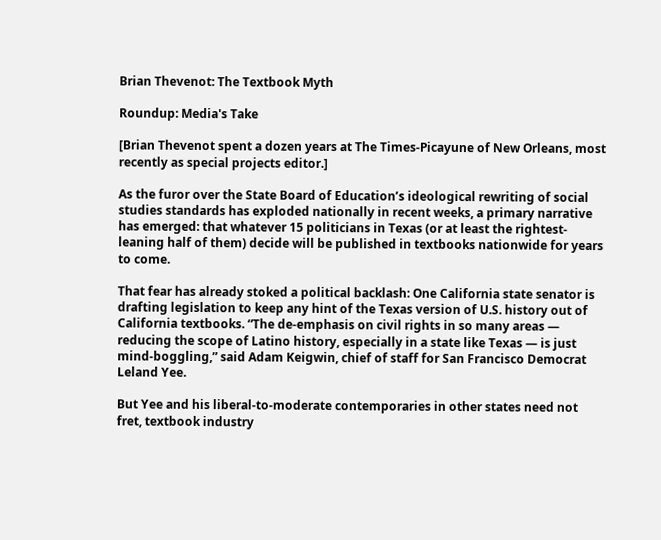Brian Thevenot: The Textbook Myth

Roundup: Media's Take

[Brian Thevenot spent a dozen years at The Times-Picayune of New Orleans, most recently as special projects editor.]

As the furor over the State Board of Education’s ideological rewriting of social studies standards has exploded nationally in recent weeks, a primary narrative has emerged: that whatever 15 politicians in Texas (or at least the rightest-leaning half of them) decide will be published in textbooks nationwide for years to come.

That fear has already stoked a political backlash: One California state senator is drafting legislation to keep any hint of the Texas version of U.S. history out of California textbooks. “The de-emphasis on civil rights in so many areas — reducing the scope of Latino history, especially in a state like Texas — is just mind-boggling,” said Adam Keigwin, chief of staff for San Francisco Democrat Leland Yee.

But Yee and his liberal-to-moderate contemporaries in other states need not fret, textbook industry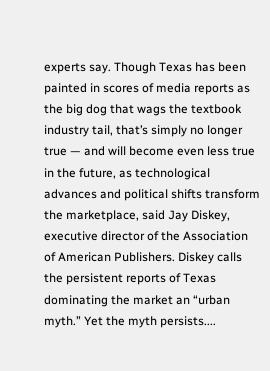experts say. Though Texas has been painted in scores of media reports as the big dog that wags the textbook industry tail, that’s simply no longer true — and will become even less true in the future, as technological advances and political shifts transform the marketplace, said Jay Diskey, executive director of the Association of American Publishers. Diskey calls the persistent reports of Texas dominating the market an “urban myth.” Yet the myth persists....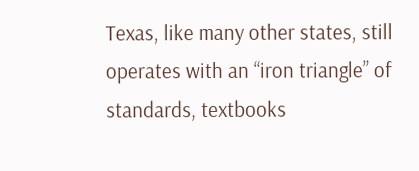Texas, like many other states, still operates with an “iron triangle” of standards, textbooks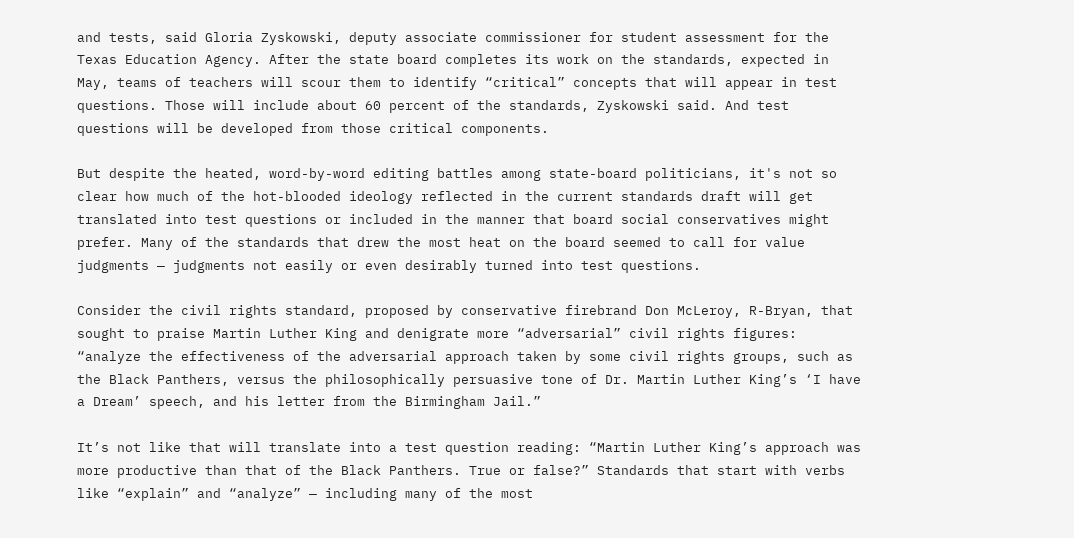and tests, said Gloria Zyskowski, deputy associate commissioner for student assessment for the Texas Education Agency. After the state board completes its work on the standards, expected in May, teams of teachers will scour them to identify “critical” concepts that will appear in test questions. Those will include about 60 percent of the standards, Zyskowski said. And test questions will be developed from those critical components.

But despite the heated, word-by-word editing battles among state-board politicians, it's not so clear how much of the hot-blooded ideology reflected in the current standards draft will get translated into test questions or included in the manner that board social conservatives might prefer. Many of the standards that drew the most heat on the board seemed to call for value judgments — judgments not easily or even desirably turned into test questions.

Consider the civil rights standard, proposed by conservative firebrand Don McLeroy, R-Bryan, that sought to praise Martin Luther King and denigrate more “adversarial” civil rights figures: “analyze the effectiveness of the adversarial approach taken by some civil rights groups, such as the Black Panthers, versus the philosophically persuasive tone of Dr. Martin Luther King’s ‘I have a Dream’ speech, and his letter from the Birmingham Jail.”

It’s not like that will translate into a test question reading: “Martin Luther King’s approach was more productive than that of the Black Panthers. True or false?” Standards that start with verbs like “explain” and “analyze” — including many of the most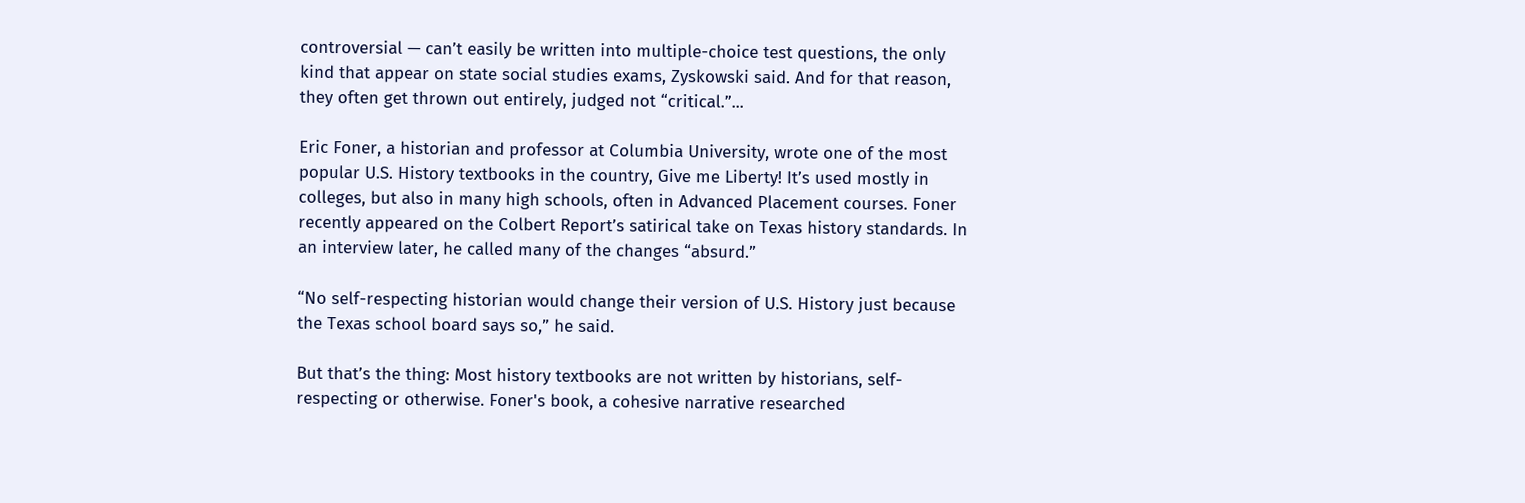controversial — can’t easily be written into multiple-choice test questions, the only kind that appear on state social studies exams, Zyskowski said. And for that reason, they often get thrown out entirely, judged not “critical.”...

Eric Foner, a historian and professor at Columbia University, wrote one of the most popular U.S. History textbooks in the country, Give me Liberty! It’s used mostly in colleges, but also in many high schools, often in Advanced Placement courses. Foner recently appeared on the Colbert Report’s satirical take on Texas history standards. In an interview later, he called many of the changes “absurd.”

“No self-respecting historian would change their version of U.S. History just because the Texas school board says so,” he said.

But that’s the thing: Most history textbooks are not written by historians, self-respecting or otherwise. Foner's book, a cohesive narrative researched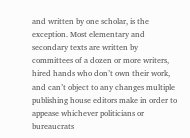and written by one scholar, is the exception. Most elementary and secondary texts are written by committees of a dozen or more writers, hired hands who don’t own their work, and can’t object to any changes multiple publishing house editors make in order to appease whichever politicians or bureaucrats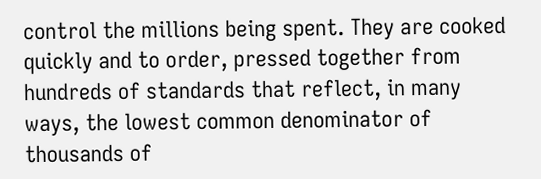control the millions being spent. They are cooked quickly and to order, pressed together from hundreds of standards that reflect, in many ways, the lowest common denominator of thousands of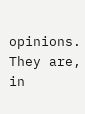opinions. They are, in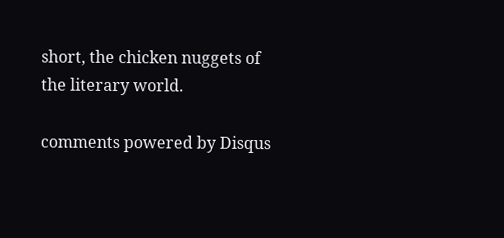short, the chicken nuggets of the literary world.

comments powered by Disqus